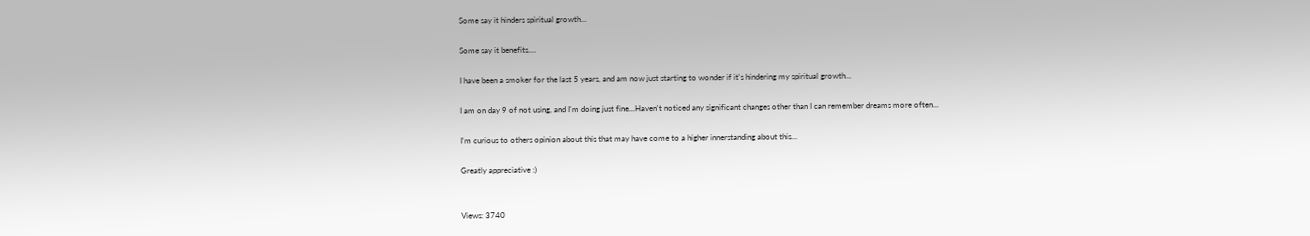Some say it hinders spiritual growth...

Some say it benefits....

I have been a smoker for the last 5 years, and am now just starting to wonder if it's hindering my spiritual growth...

I am on day 9 of not using, and I'm doing just fine...Haven't noticed any significant changes other than I can remember dreams more often...

I'm curious to others opinion about this that may have come to a higher innerstanding about this...

Greatly appreciative :)


Views: 3740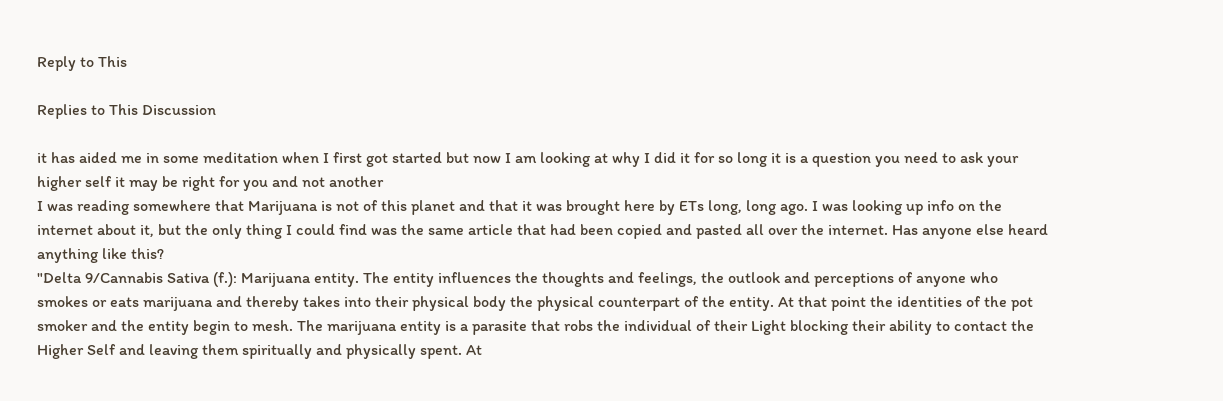Reply to This

Replies to This Discussion

it has aided me in some meditation when I first got started but now I am looking at why I did it for so long it is a question you need to ask your higher self it may be right for you and not another
I was reading somewhere that Marijuana is not of this planet and that it was brought here by ETs long, long ago. I was looking up info on the internet about it, but the only thing I could find was the same article that had been copied and pasted all over the internet. Has anyone else heard anything like this?
"Delta 9/Cannabis Sativa (f.): Marijuana entity. The entity influences the thoughts and feelings, the outlook and perceptions of anyone who smokes or eats marijuana and thereby takes into their physical body the physical counterpart of the entity. At that point the identities of the pot smoker and the entity begin to mesh. The marijuana entity is a parasite that robs the individual of their Light blocking their ability to contact the Higher Self and leaving them spiritually and physically spent. At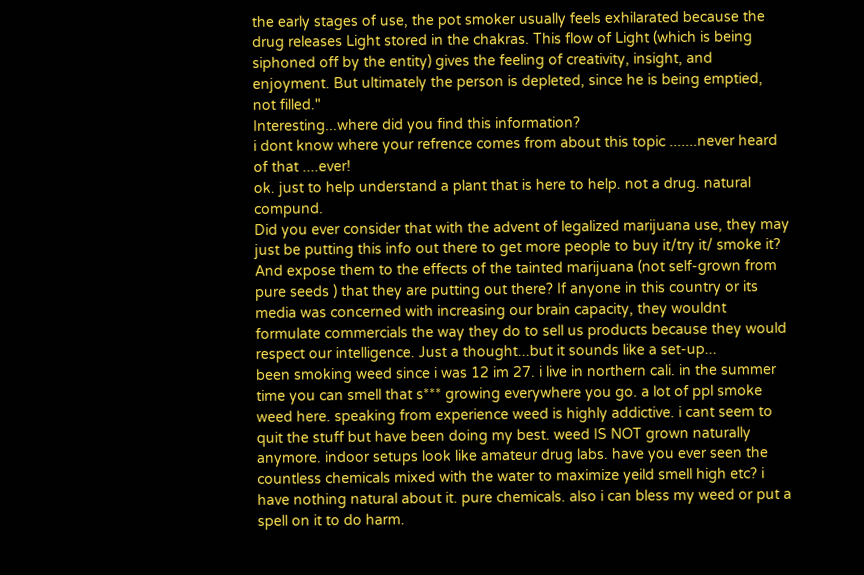the early stages of use, the pot smoker usually feels exhilarated because the drug releases Light stored in the chakras. This flow of Light (which is being siphoned off by the entity) gives the feeling of creativity, insight, and enjoyment. But ultimately the person is depleted, since he is being emptied, not filled."
Interesting...where did you find this information?
i dont know where your refrence comes from about this topic .......never heard of that ....ever!
ok. just to help understand a plant that is here to help. not a drug. natural compund.
Did you ever consider that with the advent of legalized marijuana use, they may just be putting this info out there to get more people to buy it/try it/ smoke it? And expose them to the effects of the tainted marijuana (not self-grown from pure seeds ) that they are putting out there? If anyone in this country or its media was concerned with increasing our brain capacity, they wouldnt formulate commercials the way they do to sell us products because they would respect our intelligence. Just a thought...but it sounds like a set-up...
been smoking weed since i was 12 im 27. i live in northern cali. in the summer time you can smell that s*** growing everywhere you go. a lot of ppl smoke weed here. speaking from experience weed is highly addictive. i cant seem to quit the stuff but have been doing my best. weed IS NOT grown naturally anymore. indoor setups look like amateur drug labs. have you ever seen the countless chemicals mixed with the water to maximize yeild smell high etc? i have nothing natural about it. pure chemicals. also i can bless my weed or put a spell on it to do harm.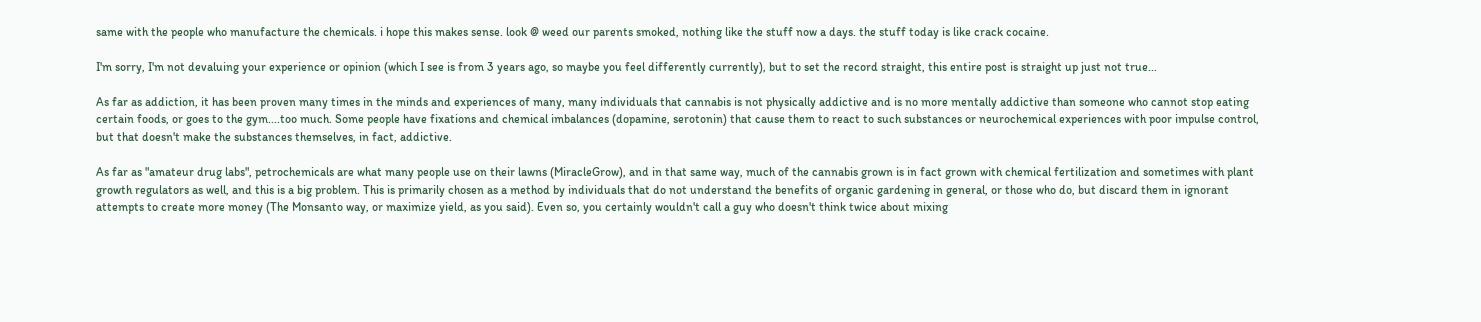same with the people who manufacture the chemicals. i hope this makes sense. look @ weed our parents smoked, nothing like the stuff now a days. the stuff today is like crack cocaine.

I'm sorry, I'm not devaluing your experience or opinion (which I see is from 3 years ago, so maybe you feel differently currently), but to set the record straight, this entire post is straight up just not true...

As far as addiction, it has been proven many times in the minds and experiences of many, many individuals that cannabis is not physically addictive and is no more mentally addictive than someone who cannot stop eating certain foods, or goes to the gym....too much. Some people have fixations and chemical imbalances (dopamine, serotonin) that cause them to react to such substances or neurochemical experiences with poor impulse control, but that doesn't make the substances themselves, in fact, addictive.

As far as "amateur drug labs", petrochemicals are what many people use on their lawns (MiracleGrow), and in that same way, much of the cannabis grown is in fact grown with chemical fertilization and sometimes with plant growth regulators as well, and this is a big problem. This is primarily chosen as a method by individuals that do not understand the benefits of organic gardening in general, or those who do, but discard them in ignorant attempts to create more money (The Monsanto way, or maximize yield, as you said). Even so, you certainly wouldn't call a guy who doesn't think twice about mixing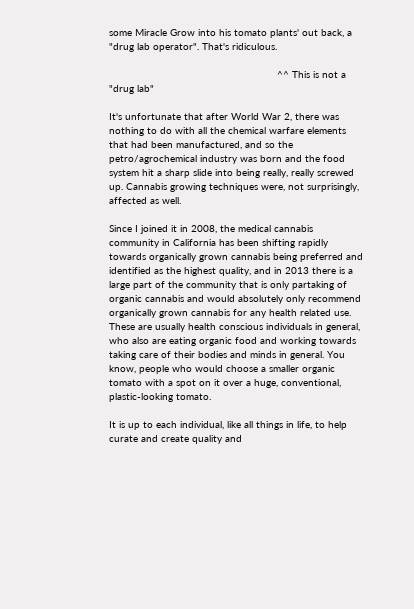some Miracle Grow into his tomato plants' out back, a "drug lab operator". That's ridiculous.

                                                        ^^ This is not a "drug lab"

It's unfortunate that after World War 2, there was nothing to do with all the chemical warfare elements that had been manufactured, and so the petro/agrochemical industry was born and the food system hit a sharp slide into being really, really screwed up. Cannabis growing techniques were, not surprisingly, affected as well.

Since I joined it in 2008, the medical cannabis community in California has been shifting rapidly towards organically grown cannabis being preferred and identified as the highest quality, and in 2013 there is a large part of the community that is only partaking of organic cannabis and would absolutely only recommend organically grown cannabis for any health related use. These are usually health conscious individuals in general, who also are eating organic food and working towards taking care of their bodies and minds in general. You know, people who would choose a smaller organic tomato with a spot on it over a huge, conventional, plastic-looking tomato.

It is up to each individual, like all things in life, to help curate and create quality and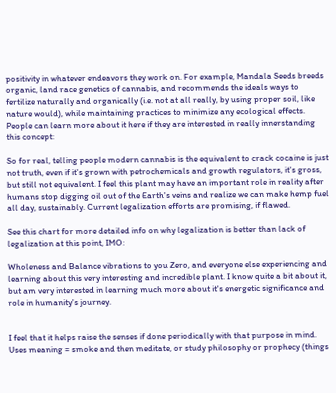positivity in whatever endeavors they work on. For example, Mandala Seeds breeds organic, land race genetics of cannabis, and recommends the ideals ways to fertilize naturally and organically (i.e. not at all really, by using proper soil, like nature would), while maintaining practices to minimize any ecological effects. People can learn more about it here if they are interested in really innerstanding this concept:

So for real, telling people modern cannabis is the equivalent to crack cocaine is just not truth, even if it's grown with petrochemicals and growth regulators, it's gross, but still not equivalent. I feel this plant may have an important role in reality after humans stop digging oil out of the Earth's veins and realize we can make hemp fuel all day, sustainably. Current legalization efforts are promising, if flawed.

See this chart for more detailed info on why legalization is better than lack of legalization at this point, IMO:

Wholeness and Balance vibrations to you Zero, and everyone else experiencing and learning about this very interesting and incredible plant. I know quite a bit about it, but am very interested in learning much more about it's energetic significance and role in humanity's journey.


I feel that it helps raise the senses if done periodically with that purpose in mind. Uses meaning = smoke and then meditate, or study philosophy or prophecy (things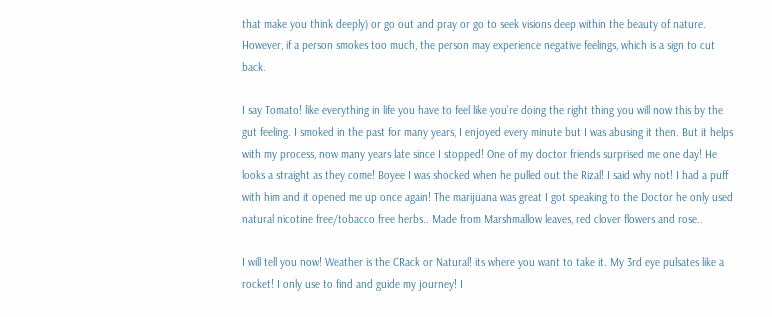that make you think deeply) or go out and pray or go to seek visions deep within the beauty of nature. However, if a person smokes too much, the person may experience negative feelings, which is a sign to cut back.

I say Tomato! like everything in life you have to feel like you’re doing the right thing you will now this by the gut feeling. I smoked in the past for many years, I enjoyed every minute but I was abusing it then. But it helps with my process, now many years late since I stopped! One of my doctor friends surprised me one day! He looks a straight as they come! Boyee I was shocked when he pulled out the Rizal! I said why not! I had a puff with him and it opened me up once again! The marijuana was great I got speaking to the Doctor he only used natural nicotine free/tobacco free herbs.. Made from Marshmallow leaves, red clover flowers and rose..

I will tell you now! Weather is the CRack or Natural! its where you want to take it. My 3rd eye pulsates like a rocket! I only use to find and guide my journey! I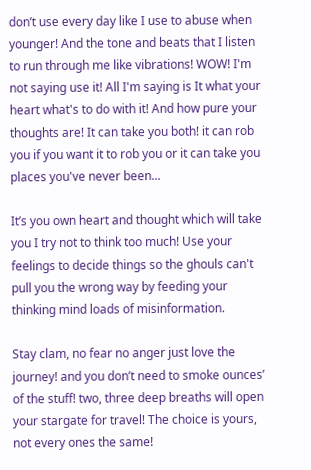don’t use every day like I use to abuse when younger! And the tone and beats that I listen to run through me like vibrations! WOW! I'm not saying use it! All I'm saying is It what your heart what's to do with it! And how pure your thoughts are! It can take you both! it can rob you if you want it to rob you or it can take you places you've never been...

It’s you own heart and thought which will take you I try not to think too much! Use your feelings to decide things so the ghouls can't pull you the wrong way by feeding your thinking mind loads of misinformation.

Stay clam, no fear no anger just love the journey! and you don’t need to smoke ounces’ of the stuff! two, three deep breaths will open your stargate for travel! The choice is yours, not every ones the same!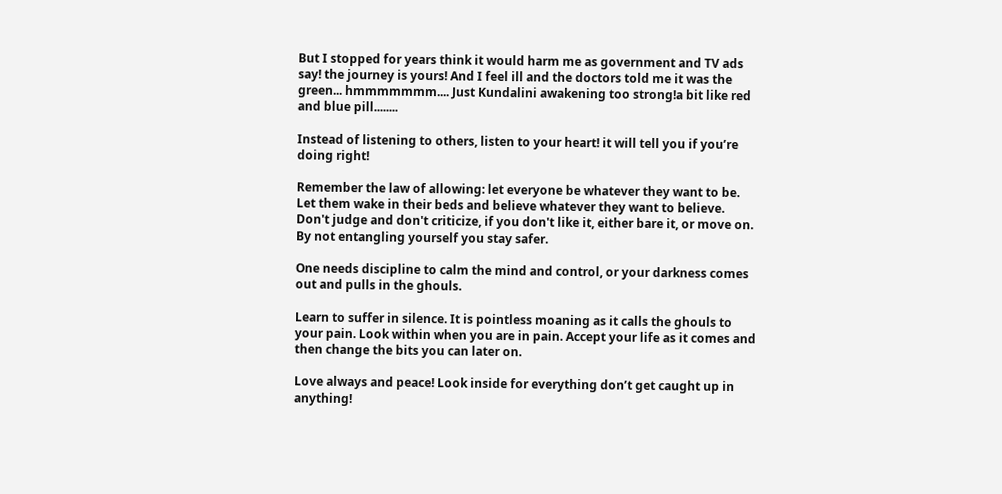But I stopped for years think it would harm me as government and TV ads say! the journey is yours! And I feel ill and the doctors told me it was the green... hmmmmmmm.... Just Kundalini awakening too strong!a bit like red and blue pill........

Instead of listening to others, listen to your heart! it will tell you if you’re doing right!

Remember the law of allowing: let everyone be whatever they want to be. Let them wake in their beds and believe whatever they want to believe. Don't judge and don't criticize, if you don't like it, either bare it, or move on. By not entangling yourself you stay safer.

One needs discipline to calm the mind and control, or your darkness comes out and pulls in the ghouls.

Learn to suffer in silence. It is pointless moaning as it calls the ghouls to your pain. Look within when you are in pain. Accept your life as it comes and then change the bits you can later on.

Love always and peace! Look inside for everything don’t get caught up in anything!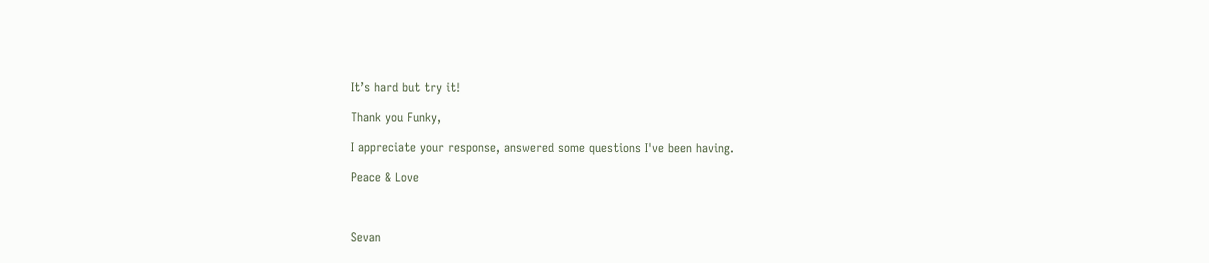It’s hard but try it!

Thank you Funky,

I appreciate your response, answered some questions I've been having.

Peace & Love



Sevan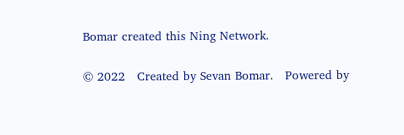Bomar created this Ning Network.

© 2022   Created by Sevan Bomar.   Powered by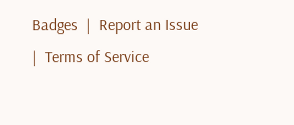Badges  |  Report an Issue  |  Terms of Service